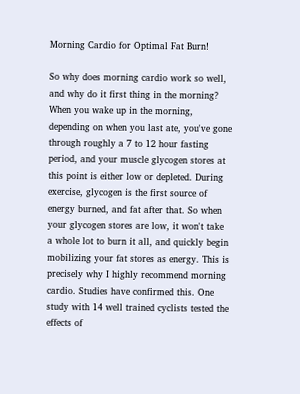Morning Cardio for Optimal Fat Burn!

So why does morning cardio work so well, and why do it first thing in the morning? When you wake up in the morning, depending on when you last ate, you've gone through roughly a 7 to 12 hour fasting period, and your muscle glycogen stores at this point is either low or depleted. During exercise, glycogen is the first source of energy burned, and fat after that. So when your glycogen stores are low, it won't take a whole lot to burn it all, and quickly begin mobilizing your fat stores as energy. This is precisely why I highly recommend morning cardio. Studies have confirmed this. One study with 14 well trained cyclists tested the effects of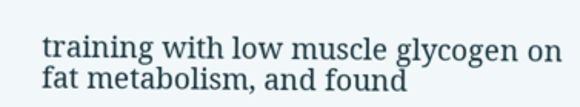training with low muscle glycogen on fat metabolism, and found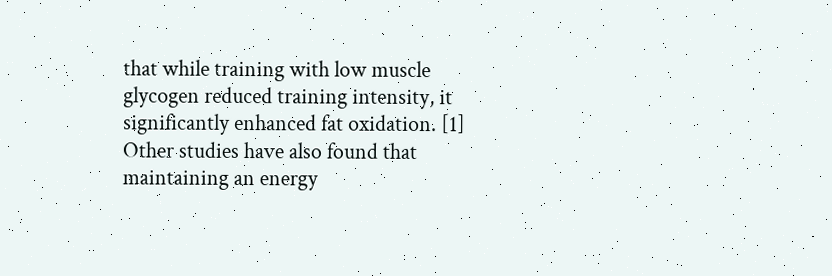that while training with low muscle glycogen reduced training intensity, it significantly enhanced fat oxidation. [1] Other studies have also found that maintaining an energy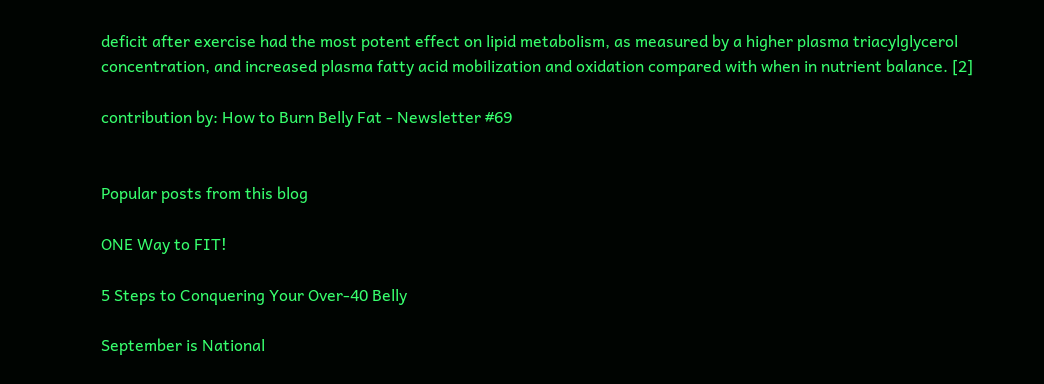deficit after exercise had the most potent effect on lipid metabolism, as measured by a higher plasma triacylglycerol concentration, and increased plasma fatty acid mobilization and oxidation compared with when in nutrient balance. [2]

contribution by: How to Burn Belly Fat - Newsletter #69


Popular posts from this blog

ONE Way to FIT!

5 Steps to Conquering Your Over-40 Belly

September is National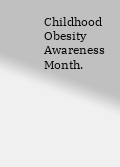Childhood Obesity Awareness Month.